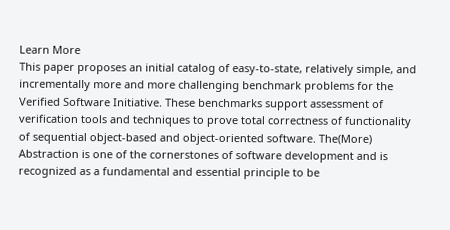Learn More
This paper proposes an initial catalog of easy-to-state, relatively simple, and incrementally more and more challenging benchmark problems for the Verified Software Initiative. These benchmarks support assessment of verification tools and techniques to prove total correctness of functionality of sequential object-based and object-oriented software. The(More)
Abstraction is one of the cornerstones of software development and is recognized as a fundamental and essential principle to be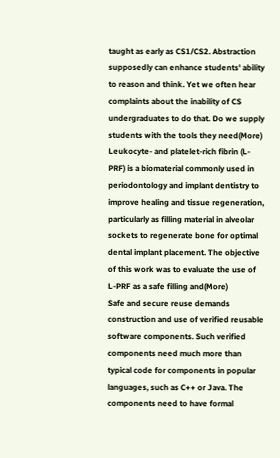taught as early as CS1/CS2. Abstraction supposedly can enhance students' ability to reason and think. Yet we often hear complaints about the inability of CS undergraduates to do that. Do we supply students with the tools they need(More)
Leukocyte- and platelet-rich fibrin (L-PRF) is a biomaterial commonly used in periodontology and implant dentistry to improve healing and tissue regeneration, particularly as filling material in alveolar sockets to regenerate bone for optimal dental implant placement. The objective of this work was to evaluate the use of L-PRF as a safe filling and(More)
Safe and secure reuse demands construction and use of verified reusable software components. Such verified components need much more than typical code for components in popular languages, such as C++ or Java. The components need to have formal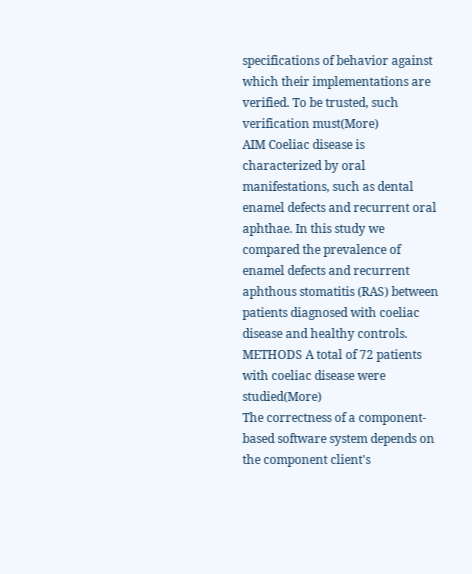specifications of behavior against which their implementations are verified. To be trusted, such verification must(More)
AIM Coeliac disease is characterized by oral manifestations, such as dental enamel defects and recurrent oral aphthae. In this study we compared the prevalence of enamel defects and recurrent aphthous stomatitis (RAS) between patients diagnosed with coeliac disease and healthy controls. METHODS A total of 72 patients with coeliac disease were studied(More)
The correctness of a component-based software system depends on the component client's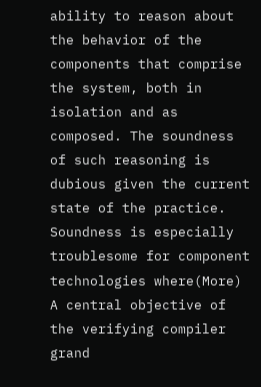ability to reason about the behavior of the components that comprise the system, both in isolation and as composed. The soundness of such reasoning is dubious given the current state of the practice. Soundness is especially troublesome for component technologies where(More)
A central objective of the verifying compiler grand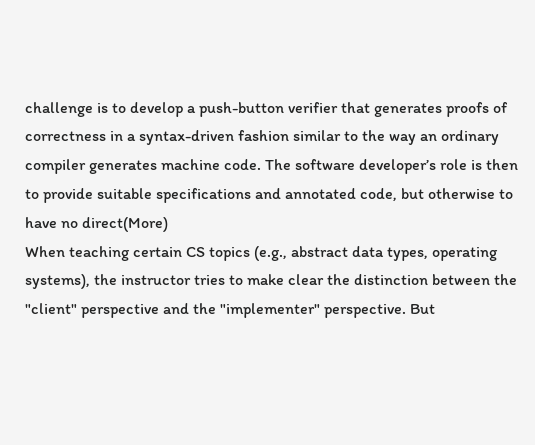challenge is to develop a push-button verifier that generates proofs of correctness in a syntax-driven fashion similar to the way an ordinary compiler generates machine code. The software developer’s role is then to provide suitable specifications and annotated code, but otherwise to have no direct(More)
When teaching certain CS topics (e.g., abstract data types, operating systems), the instructor tries to make clear the distinction between the "client" perspective and the "implementer" perspective. But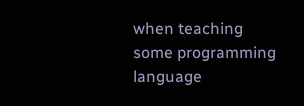when teaching some programming language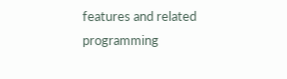features and related programming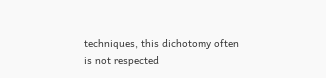techniques, this dichotomy often is not respected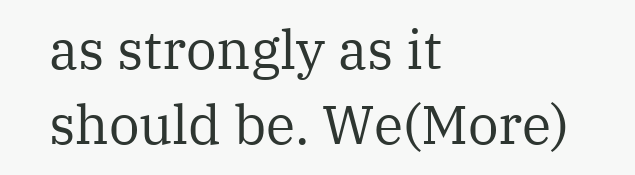as strongly as it should be. We(More)